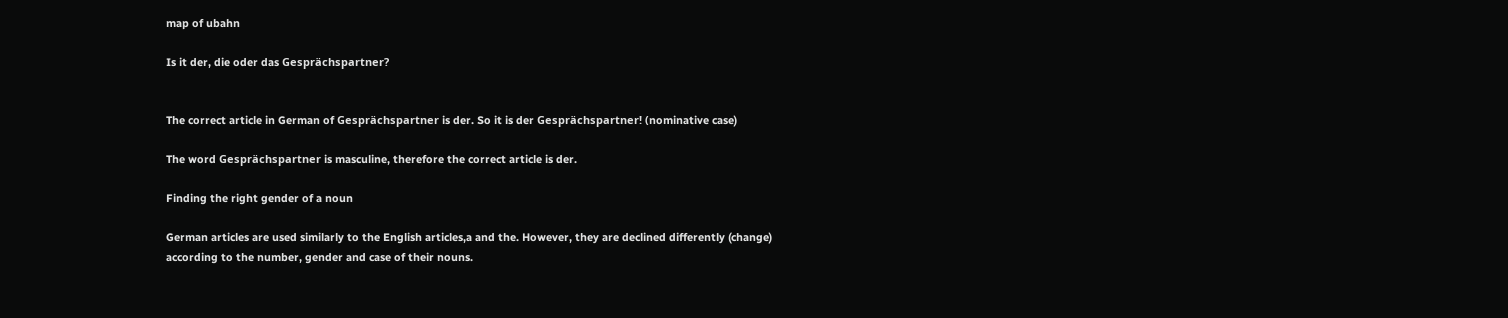map of ubahn

Is it der, die oder das Gesprächspartner?


The correct article in German of Gesprächspartner is der. So it is der Gesprächspartner! (nominative case)

The word Gesprächspartner is masculine, therefore the correct article is der.

Finding the right gender of a noun

German articles are used similarly to the English articles,a and the. However, they are declined differently (change) according to the number, gender and case of their nouns.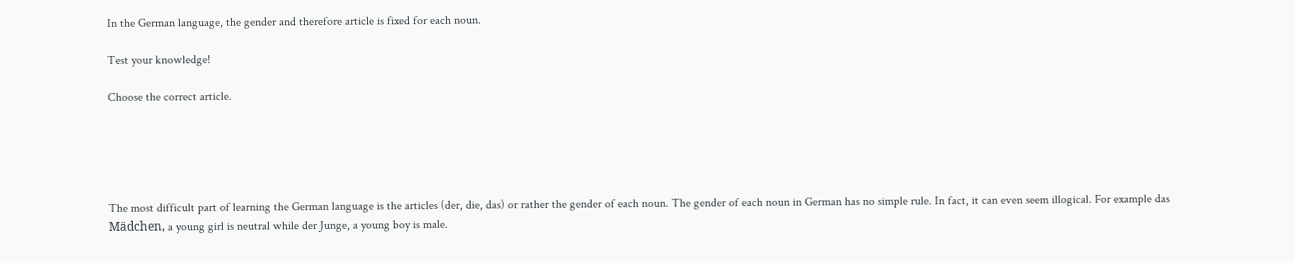In the German language, the gender and therefore article is fixed for each noun.

Test your knowledge!

Choose the correct article.





The most difficult part of learning the German language is the articles (der, die, das) or rather the gender of each noun. The gender of each noun in German has no simple rule. In fact, it can even seem illogical. For example das Mädchen, a young girl is neutral while der Junge, a young boy is male.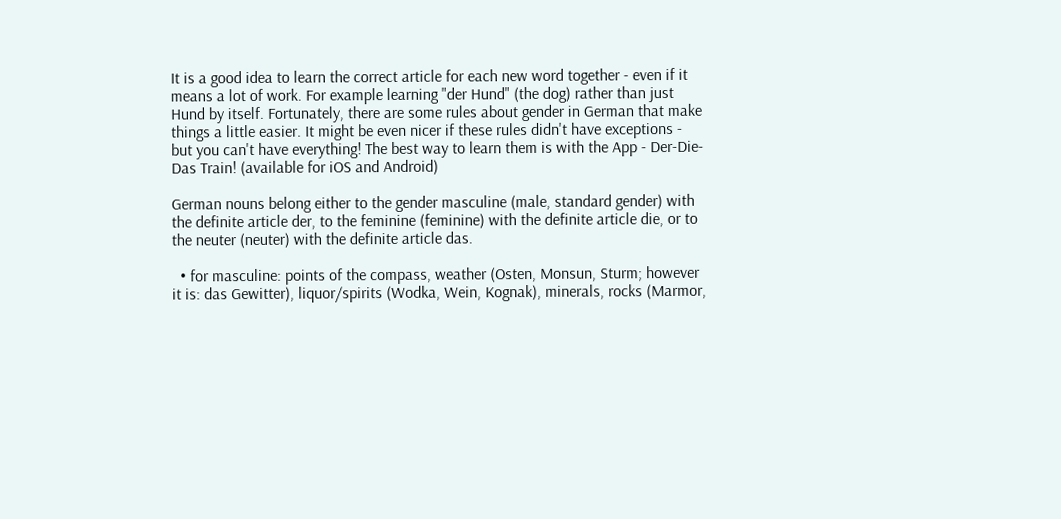It is a good idea to learn the correct article for each new word together - even if it means a lot of work. For example learning "der Hund" (the dog) rather than just Hund by itself. Fortunately, there are some rules about gender in German that make things a little easier. It might be even nicer if these rules didn't have exceptions - but you can't have everything! The best way to learn them is with the App - Der-Die-Das Train! (available for iOS and Android)

German nouns belong either to the gender masculine (male, standard gender) with the definite article der, to the feminine (feminine) with the definite article die, or to the neuter (neuter) with the definite article das.

  • for masculine: points of the compass, weather (Osten, Monsun, Sturm; however it is: das Gewitter), liquor/spirits (Wodka, Wein, Kognak), minerals, rocks (Marmor,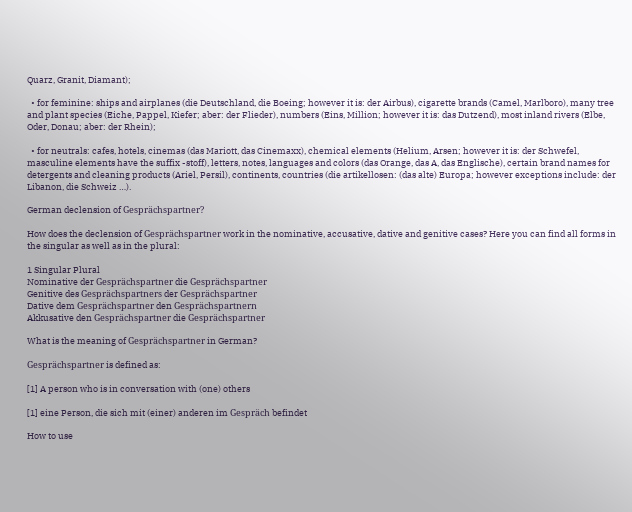Quarz, Granit, Diamant);

  • for feminine: ships and airplanes (die Deutschland, die Boeing; however it is: der Airbus), cigarette brands (Camel, Marlboro), many tree and plant species (Eiche, Pappel, Kiefer; aber: der Flieder), numbers (Eins, Million; however it is: das Dutzend), most inland rivers (Elbe, Oder, Donau; aber: der Rhein);

  • for neutrals: cafes, hotels, cinemas (das Mariott, das Cinemaxx), chemical elements (Helium, Arsen; however it is: der Schwefel, masculine elements have the suffix -stoff), letters, notes, languages and colors (das Orange, das A, das Englische), certain brand names for detergents and cleaning products (Ariel, Persil), continents, countries (die artikellosen: (das alte) Europa; however exceptions include: der Libanon, die Schweiz …).

German declension of Gesprächspartner?

How does the declension of Gesprächspartner work in the nominative, accusative, dative and genitive cases? Here you can find all forms in the singular as well as in the plural:

1 Singular Plural
Nominative der Gesprächspartner die Gesprächspartner
Genitive des Gesprächspartners der Gesprächspartner
Dative dem Gesprächspartner den Gesprächspartnern
Akkusative den Gesprächspartner die Gesprächspartner

What is the meaning of Gesprächspartner in German?

Gesprächspartner is defined as:

[1] A person who is in conversation with (one) others

[1] eine Person, die sich mit (einer) anderen im Gespräch befindet

How to use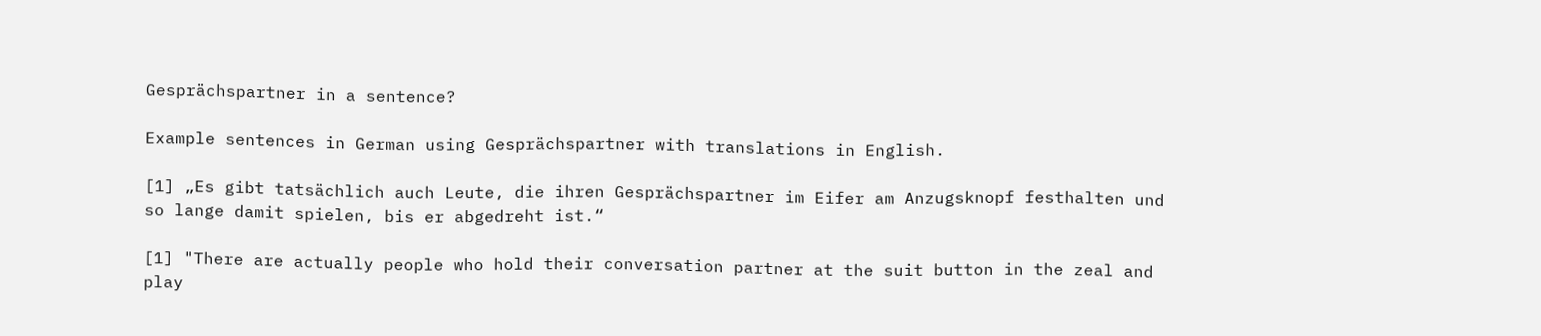Gesprächspartner in a sentence?

Example sentences in German using Gesprächspartner with translations in English.

[1] „Es gibt tatsächlich auch Leute, die ihren Gesprächspartner im Eifer am Anzugsknopf festhalten und so lange damit spielen, bis er abgedreht ist.“

[1] "There are actually people who hold their conversation partner at the suit button in the zeal and play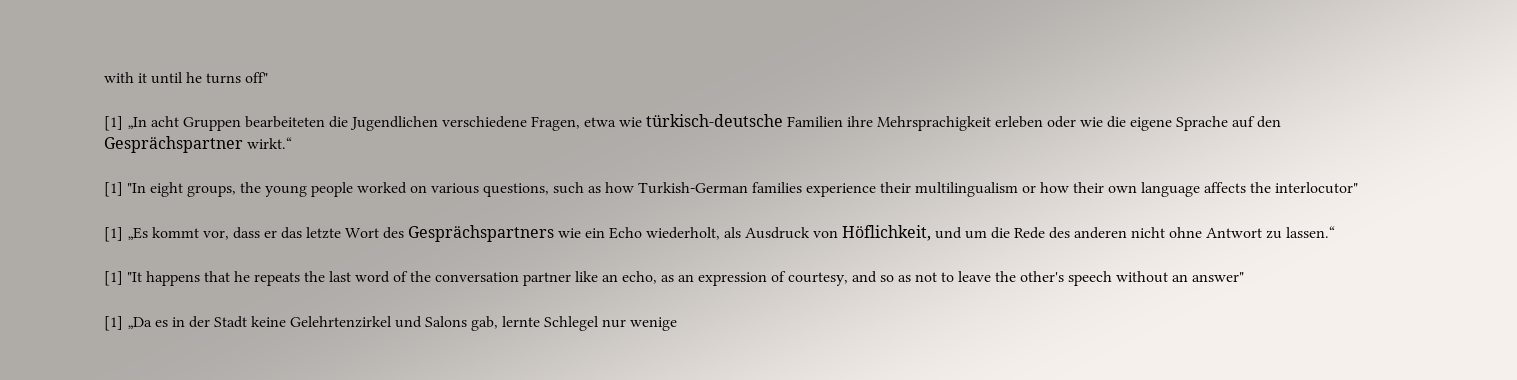with it until he turns off"

[1] „In acht Gruppen bearbeiteten die Jugendlichen verschiedene Fragen, etwa wie türkisch-deutsche Familien ihre Mehrsprachigkeit erleben oder wie die eigene Sprache auf den Gesprächspartner wirkt.“

[1] "In eight groups, the young people worked on various questions, such as how Turkish-German families experience their multilingualism or how their own language affects the interlocutor"

[1] „Es kommt vor, dass er das letzte Wort des Gesprächspartners wie ein Echo wiederholt, als Ausdruck von Höflichkeit, und um die Rede des anderen nicht ohne Antwort zu lassen.“

[1] "It happens that he repeats the last word of the conversation partner like an echo, as an expression of courtesy, and so as not to leave the other's speech without an answer"

[1] „Da es in der Stadt keine Gelehrtenzirkel und Salons gab, lernte Schlegel nur wenige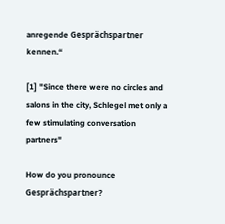anregende Gesprächspartner kennen.“

[1] "Since there were no circles and salons in the city, Schlegel met only a few stimulating conversation partners"

How do you pronounce Gesprächspartner?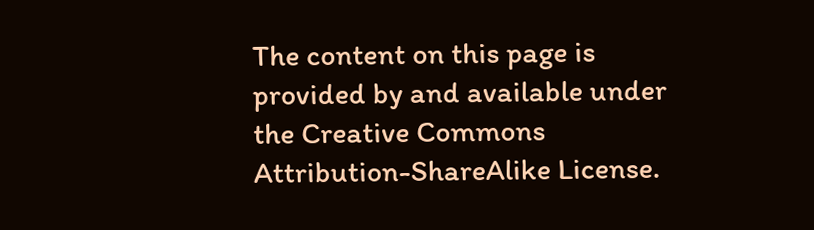The content on this page is provided by and available under the Creative Commons Attribution-ShareAlike License.